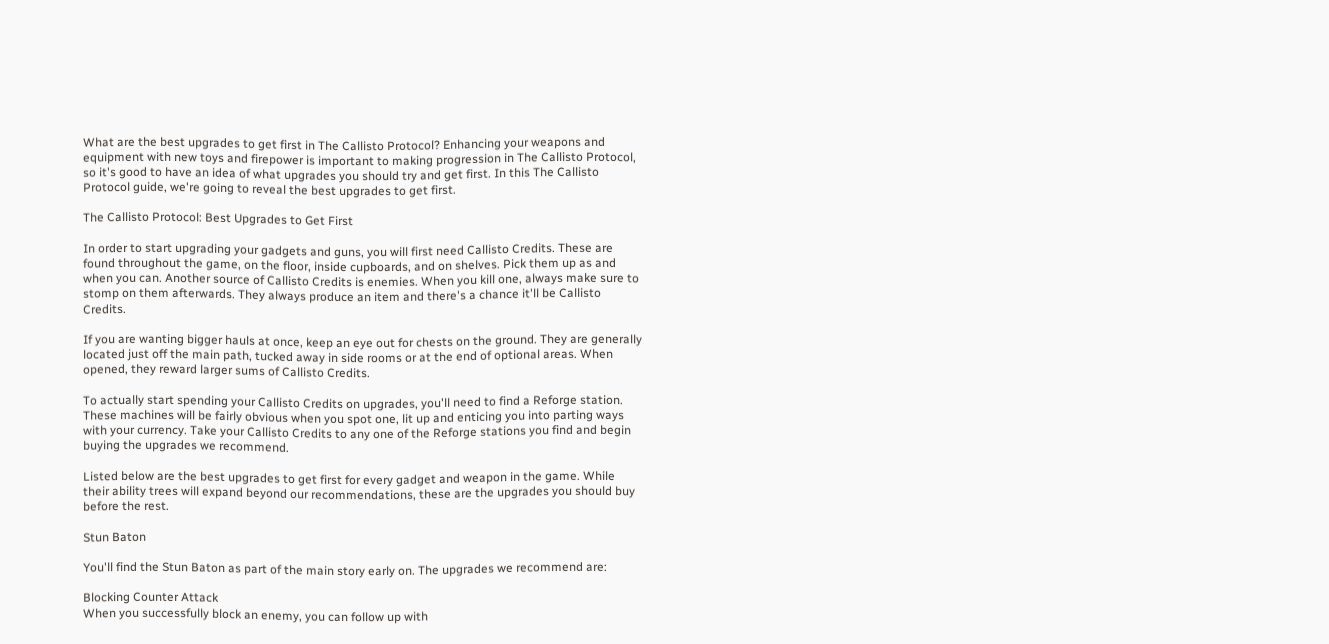What are the best upgrades to get first in The Callisto Protocol? Enhancing your weapons and equipment with new toys and firepower is important to making progression in The Callisto Protocol, so it's good to have an idea of what upgrades you should try and get first. In this The Callisto Protocol guide, we're going to reveal the best upgrades to get first.

The Callisto Protocol: Best Upgrades to Get First

In order to start upgrading your gadgets and guns, you will first need Callisto Credits. These are found throughout the game, on the floor, inside cupboards, and on shelves. Pick them up as and when you can. Another source of Callisto Credits is enemies. When you kill one, always make sure to stomp on them afterwards. They always produce an item and there's a chance it'll be Callisto Credits.

If you are wanting bigger hauls at once, keep an eye out for chests on the ground. They are generally located just off the main path, tucked away in side rooms or at the end of optional areas. When opened, they reward larger sums of Callisto Credits.

To actually start spending your Callisto Credits on upgrades, you'll need to find a Reforge station. These machines will be fairly obvious when you spot one, lit up and enticing you into parting ways with your currency. Take your Callisto Credits to any one of the Reforge stations you find and begin buying the upgrades we recommend.

Listed below are the best upgrades to get first for every gadget and weapon in the game. While their ability trees will expand beyond our recommendations, these are the upgrades you should buy before the rest.

Stun Baton

You'll find the Stun Baton as part of the main story early on. The upgrades we recommend are:

Blocking Counter Attack
When you successfully block an enemy, you can follow up with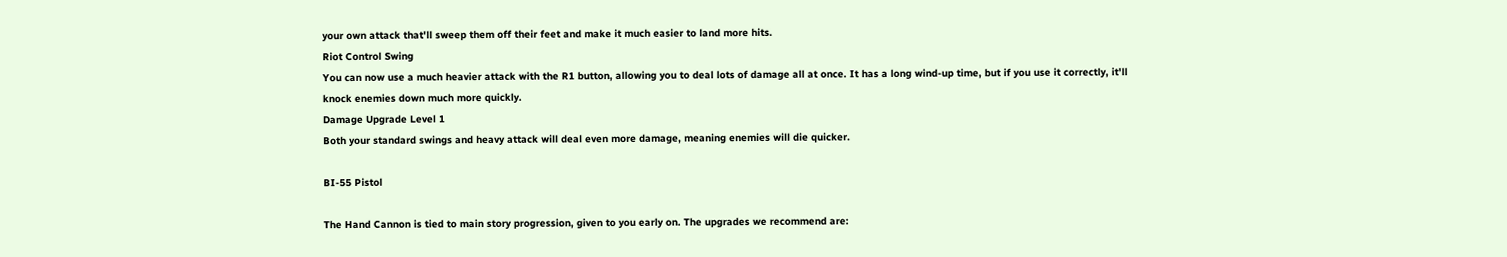your own attack that'll sweep them off their feet and make it much easier to land more hits.
Riot Control Swing
You can now use a much heavier attack with the R1 button, allowing you to deal lots of damage all at once. It has a long wind-up time, but if you use it correctly, it'll knock enemies down much more quickly.
Damage Upgrade Level 1
Both your standard swings and heavy attack will deal even more damage, meaning enemies will die quicker.

BI-55 Pistol

The Hand Cannon is tied to main story progression, given to you early on. The upgrades we recommend are: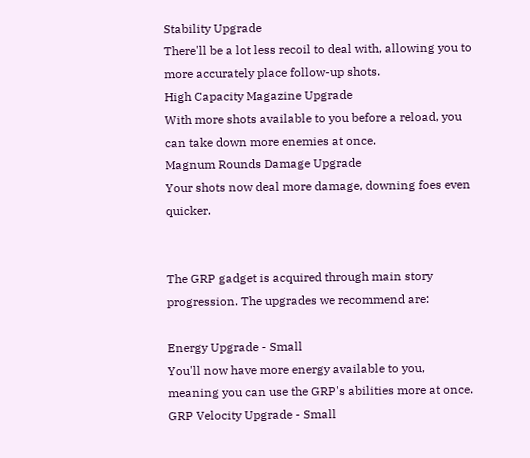Stability Upgrade
There'll be a lot less recoil to deal with, allowing you to more accurately place follow-up shots.
High Capacity Magazine Upgrade
With more shots available to you before a reload, you can take down more enemies at once.
Magnum Rounds Damage Upgrade
Your shots now deal more damage, downing foes even quicker.


The GRP gadget is acquired through main story progression. The upgrades we recommend are:

Energy Upgrade - Small
You'll now have more energy available to you, meaning you can use the GRP's abilities more at once.
GRP Velocity Upgrade - Small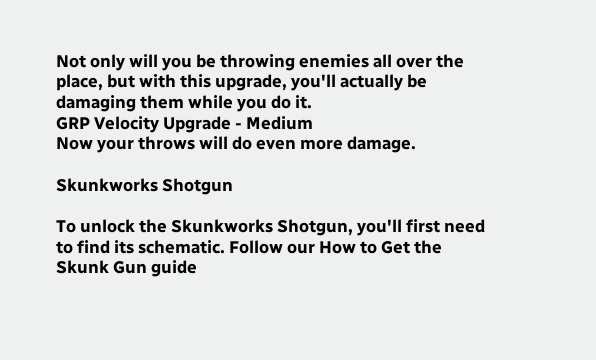Not only will you be throwing enemies all over the place, but with this upgrade, you'll actually be damaging them while you do it.
GRP Velocity Upgrade - Medium
Now your throws will do even more damage.

Skunkworks Shotgun

To unlock the Skunkworks Shotgun, you'll first need to find its schematic. Follow our How to Get the Skunk Gun guide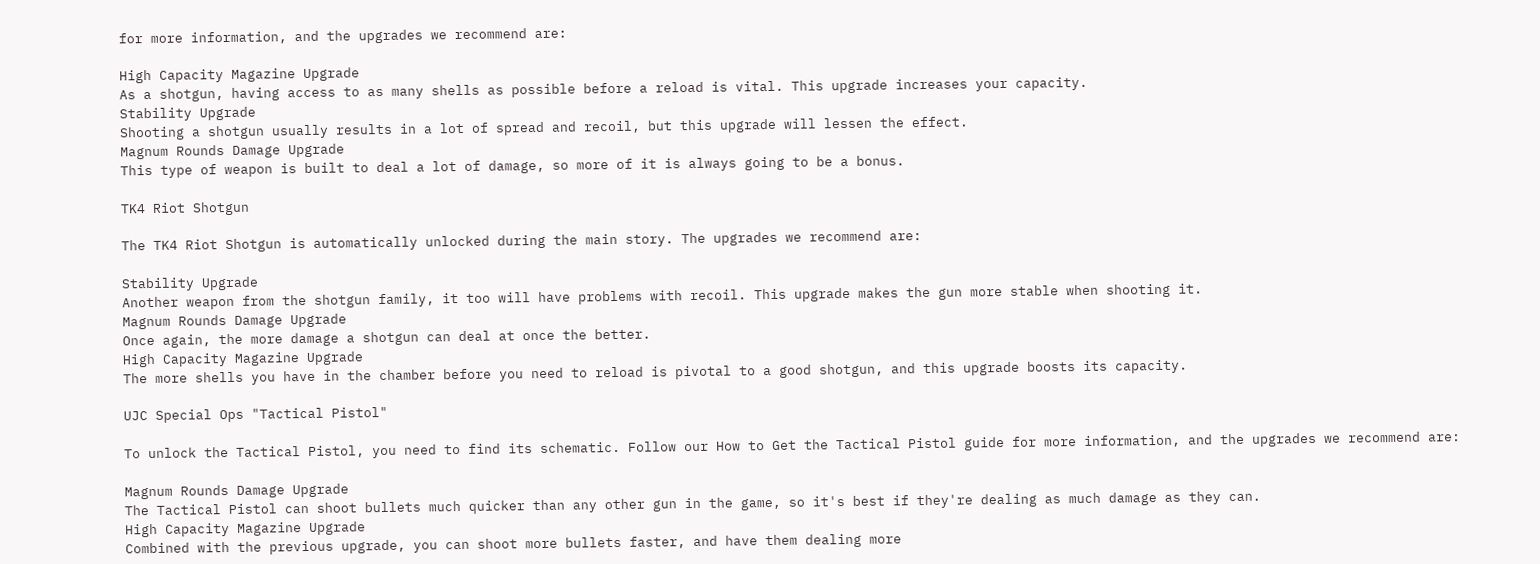for more information, and the upgrades we recommend are:

High Capacity Magazine Upgrade
As a shotgun, having access to as many shells as possible before a reload is vital. This upgrade increases your capacity.
Stability Upgrade
Shooting a shotgun usually results in a lot of spread and recoil, but this upgrade will lessen the effect.
Magnum Rounds Damage Upgrade
This type of weapon is built to deal a lot of damage, so more of it is always going to be a bonus.

TK4 Riot Shotgun

The TK4 Riot Shotgun is automatically unlocked during the main story. The upgrades we recommend are:

Stability Upgrade
Another weapon from the shotgun family, it too will have problems with recoil. This upgrade makes the gun more stable when shooting it.
Magnum Rounds Damage Upgrade
Once again, the more damage a shotgun can deal at once the better.
High Capacity Magazine Upgrade
The more shells you have in the chamber before you need to reload is pivotal to a good shotgun, and this upgrade boosts its capacity.

UJC Special Ops "Tactical Pistol"

To unlock the Tactical Pistol, you need to find its schematic. Follow our How to Get the Tactical Pistol guide for more information, and the upgrades we recommend are:

Magnum Rounds Damage Upgrade
The Tactical Pistol can shoot bullets much quicker than any other gun in the game, so it's best if they're dealing as much damage as they can.
High Capacity Magazine Upgrade
Combined with the previous upgrade, you can shoot more bullets faster, and have them dealing more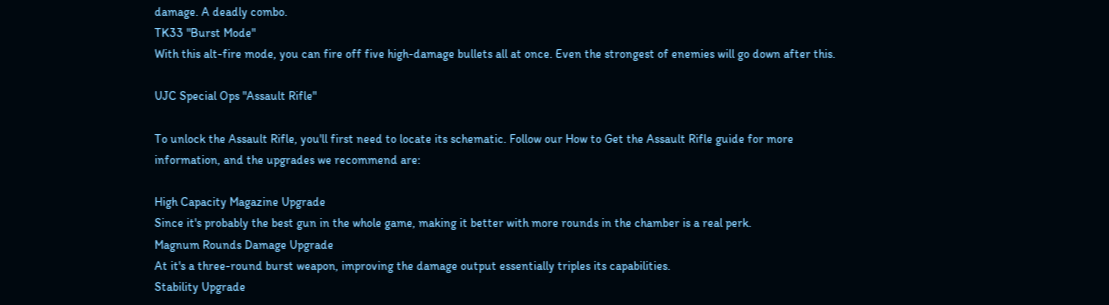damage. A deadly combo.
TK33 "Burst Mode"
With this alt-fire mode, you can fire off five high-damage bullets all at once. Even the strongest of enemies will go down after this.

UJC Special Ops "Assault Rifle"

To unlock the Assault Rifle, you'll first need to locate its schematic. Follow our How to Get the Assault Rifle guide for more information, and the upgrades we recommend are:

High Capacity Magazine Upgrade
Since it's probably the best gun in the whole game, making it better with more rounds in the chamber is a real perk.
Magnum Rounds Damage Upgrade
At it's a three-round burst weapon, improving the damage output essentially triples its capabilities.
Stability Upgrade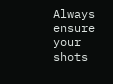Always ensure your shots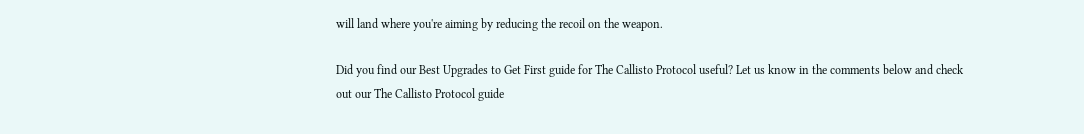will land where you're aiming by reducing the recoil on the weapon.

Did you find our Best Upgrades to Get First guide for The Callisto Protocol useful? Let us know in the comments below and check out our The Callisto Protocol guide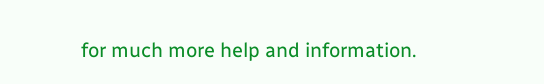for much more help and information.